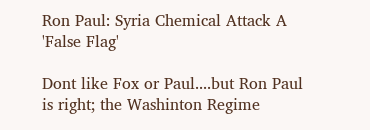Ron Paul: Syria Chemical Attack A 'False Flag'

Dont like Fox or Paul....but Ron Paul is right; the Washinton Regime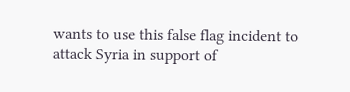wants to use this false flag incident to attack Syria in support of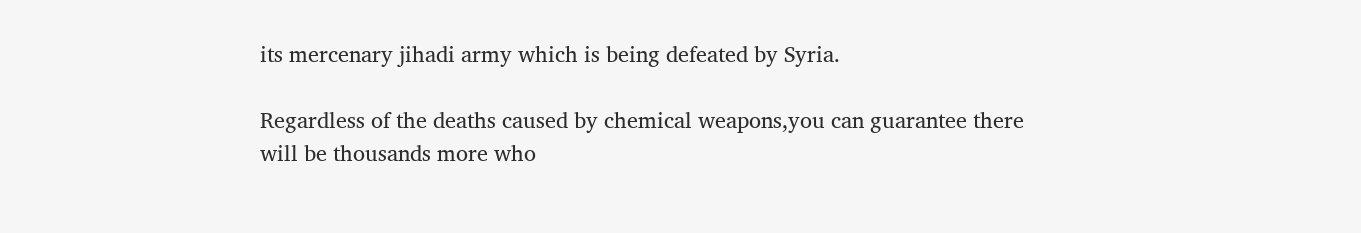its mercenary jihadi army which is being defeated by Syria.

Regardless of the deaths caused by chemical weapons,you can guarantee there will be thousands more who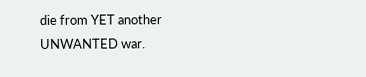die from YET another UNWANTED war.